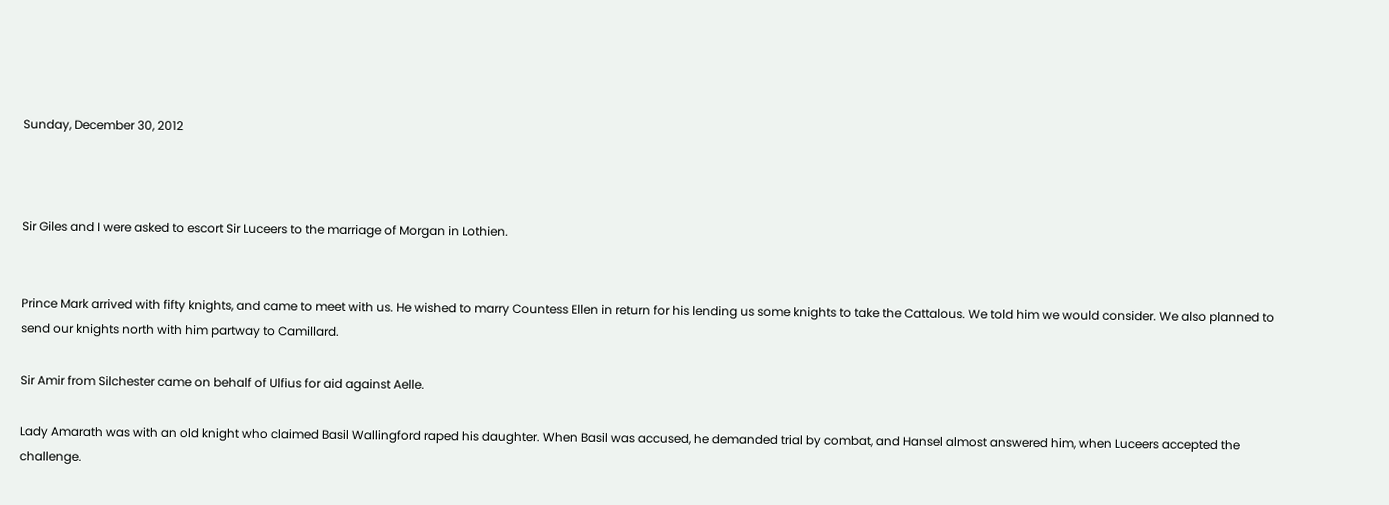Sunday, December 30, 2012



Sir Giles and I were asked to escort Sir Luceers to the marriage of Morgan in Lothien.


Prince Mark arrived with fifty knights, and came to meet with us. He wished to marry Countess Ellen in return for his lending us some knights to take the Cattalous. We told him we would consider. We also planned to send our knights north with him partway to Camillard.

Sir Amir from Silchester came on behalf of Ulfius for aid against Aelle.

Lady Amarath was with an old knight who claimed Basil Wallingford raped his daughter. When Basil was accused, he demanded trial by combat, and Hansel almost answered him, when Luceers accepted the challenge.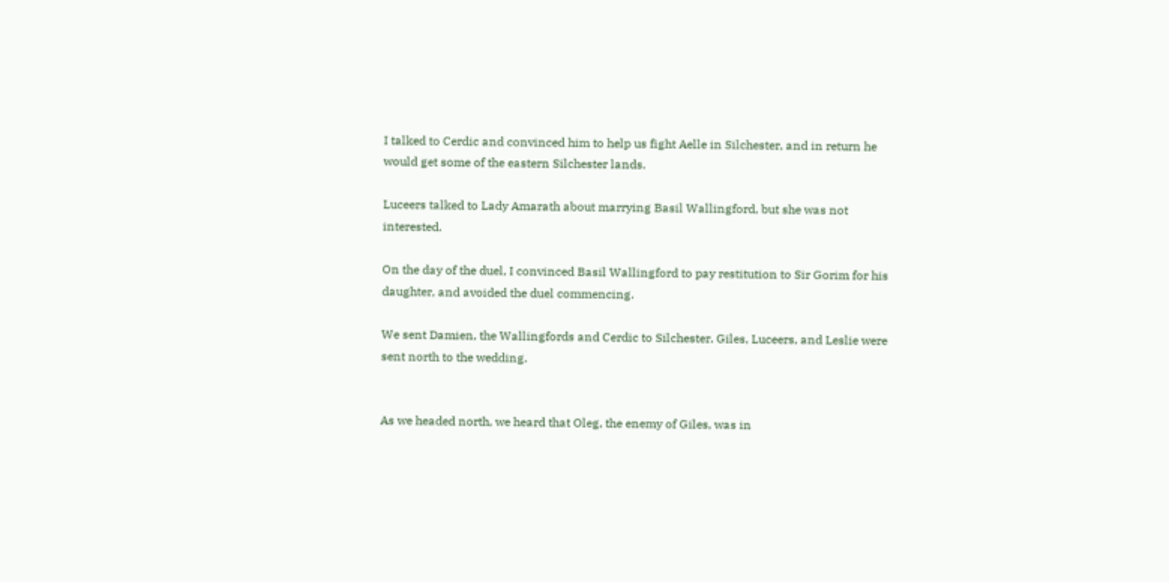I talked to Cerdic and convinced him to help us fight Aelle in Silchester, and in return he would get some of the eastern Silchester lands.

Luceers talked to Lady Amarath about marrying Basil Wallingford, but she was not interested.

On the day of the duel, I convinced Basil Wallingford to pay restitution to Sir Gorim for his daughter, and avoided the duel commencing.

We sent Damien, the Wallingfords and Cerdic to Silchester. Giles, Luceers, and Leslie were sent north to the wedding.


As we headed north, we heard that Oleg, the enemy of Giles, was in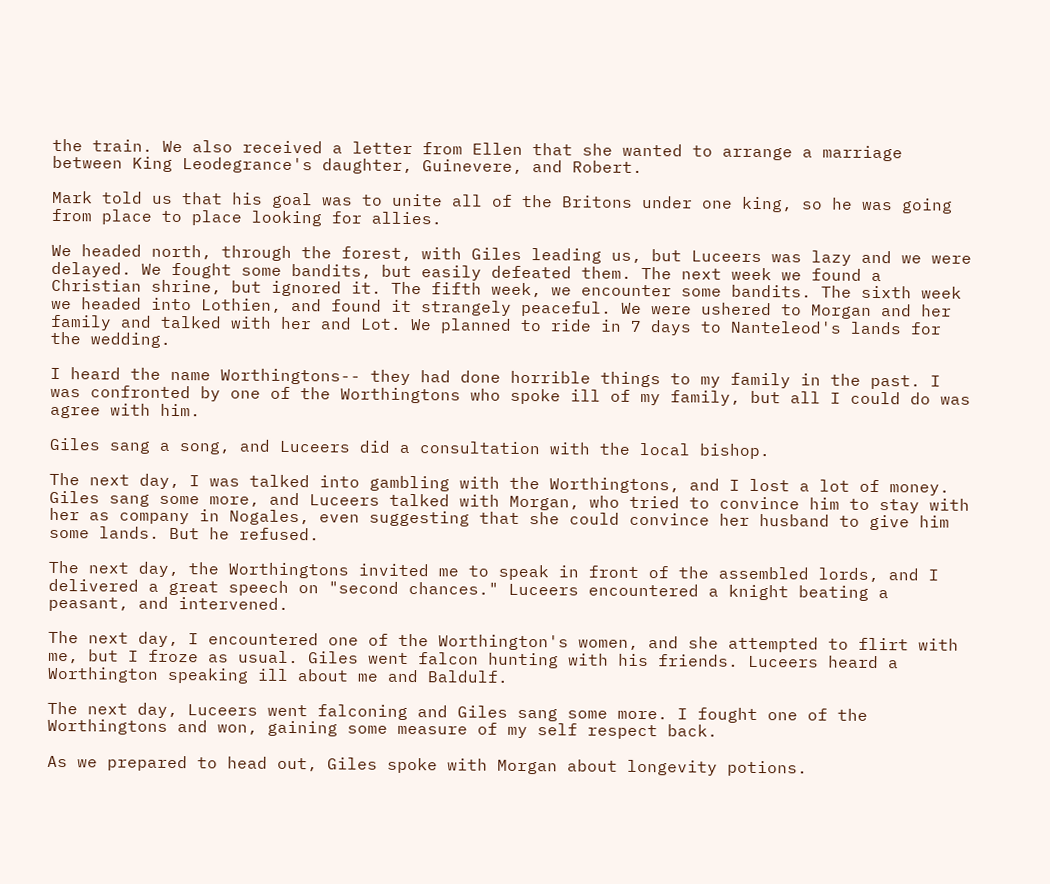the train. We also received a letter from Ellen that she wanted to arrange a marriage between King Leodegrance's daughter, Guinevere, and Robert.

Mark told us that his goal was to unite all of the Britons under one king, so he was going from place to place looking for allies.

We headed north, through the forest, with Giles leading us, but Luceers was lazy and we were delayed. We fought some bandits, but easily defeated them. The next week we found a Christian shrine, but ignored it. The fifth week, we encounter some bandits. The sixth week we headed into Lothien, and found it strangely peaceful. We were ushered to Morgan and her family and talked with her and Lot. We planned to ride in 7 days to Nanteleod's lands for the wedding.

I heard the name Worthingtons-- they had done horrible things to my family in the past. I was confronted by one of the Worthingtons who spoke ill of my family, but all I could do was agree with him.

Giles sang a song, and Luceers did a consultation with the local bishop.

The next day, I was talked into gambling with the Worthingtons, and I lost a lot of money. Giles sang some more, and Luceers talked with Morgan, who tried to convince him to stay with her as company in Nogales, even suggesting that she could convince her husband to give him some lands. But he refused.

The next day, the Worthingtons invited me to speak in front of the assembled lords, and I delivered a great speech on "second chances." Luceers encountered a knight beating a peasant, and intervened.

The next day, I encountered one of the Worthington's women, and she attempted to flirt with me, but I froze as usual. Giles went falcon hunting with his friends. Luceers heard a Worthington speaking ill about me and Baldulf.

The next day, Luceers went falconing and Giles sang some more. I fought one of the Worthingtons and won, gaining some measure of my self respect back.

As we prepared to head out, Giles spoke with Morgan about longevity potions.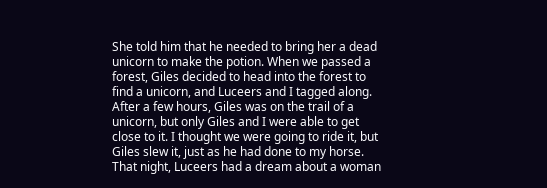She told him that he needed to bring her a dead unicorn to make the potion. When we passed a forest, Giles decided to head into the forest to find a unicorn, and Luceers and I tagged along. After a few hours, Giles was on the trail of a unicorn, but only Giles and I were able to get close to it. I thought we were going to ride it, but Giles slew it, just as he had done to my horse. That night, Luceers had a dream about a woman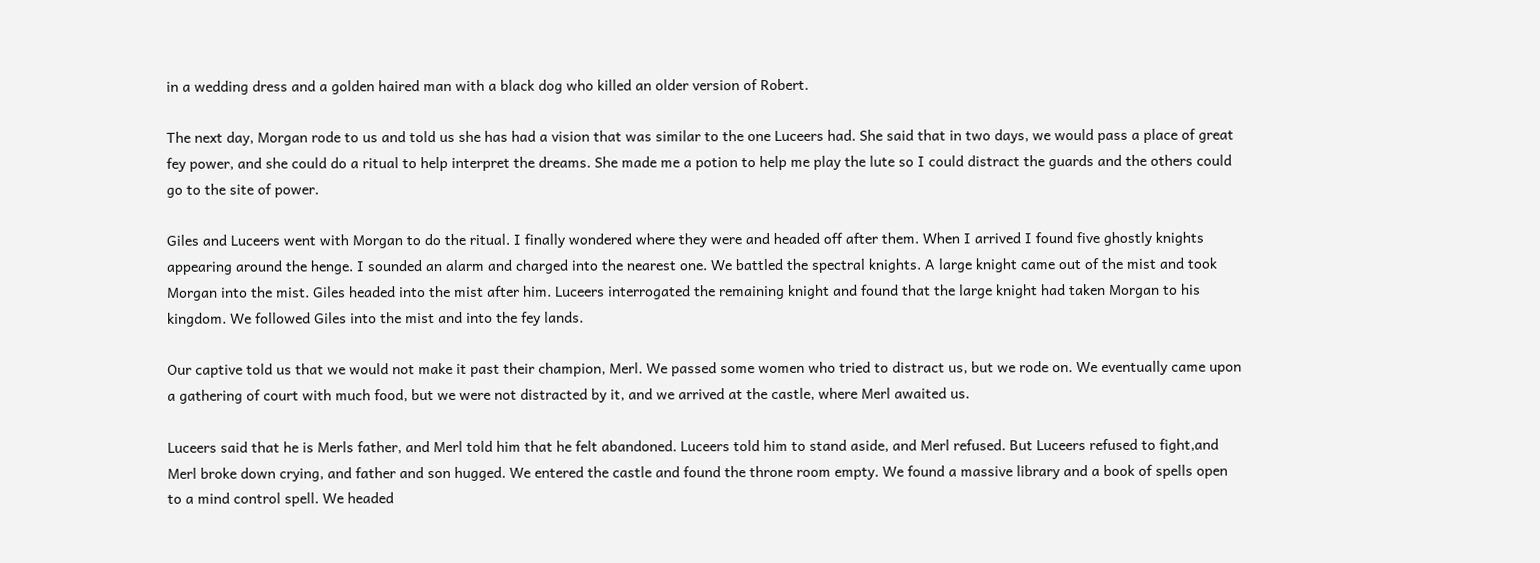in a wedding dress and a golden haired man with a black dog who killed an older version of Robert.

The next day, Morgan rode to us and told us she has had a vision that was similar to the one Luceers had. She said that in two days, we would pass a place of great fey power, and she could do a ritual to help interpret the dreams. She made me a potion to help me play the lute so I could distract the guards and the others could go to the site of power.

Giles and Luceers went with Morgan to do the ritual. I finally wondered where they were and headed off after them. When I arrived I found five ghostly knights appearing around the henge. I sounded an alarm and charged into the nearest one. We battled the spectral knights. A large knight came out of the mist and took Morgan into the mist. Giles headed into the mist after him. Luceers interrogated the remaining knight and found that the large knight had taken Morgan to his kingdom. We followed Giles into the mist and into the fey lands.

Our captive told us that we would not make it past their champion, Merl. We passed some women who tried to distract us, but we rode on. We eventually came upon a gathering of court with much food, but we were not distracted by it, and we arrived at the castle, where Merl awaited us.

Luceers said that he is Merls father, and Merl told him that he felt abandoned. Luceers told him to stand aside, and Merl refused. But Luceers refused to fight,and Merl broke down crying, and father and son hugged. We entered the castle and found the throne room empty. We found a massive library and a book of spells open to a mind control spell. We headed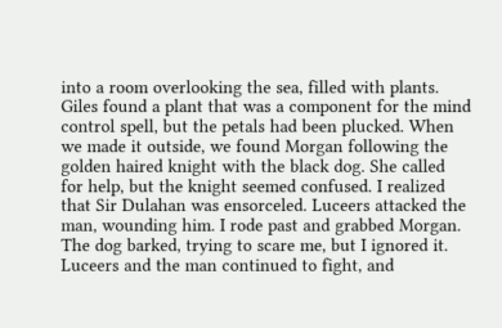into a room overlooking the sea, filled with plants. Giles found a plant that was a component for the mind control spell, but the petals had been plucked. When we made it outside, we found Morgan following the golden haired knight with the black dog. She called for help, but the knight seemed confused. I realized that Sir Dulahan was ensorceled. Luceers attacked the man, wounding him. I rode past and grabbed Morgan. The dog barked, trying to scare me, but I ignored it. Luceers and the man continued to fight, and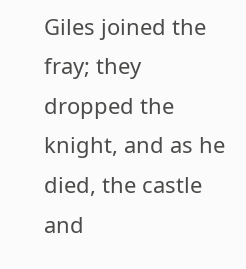Giles joined the fray; they dropped the knight, and as he died, the castle and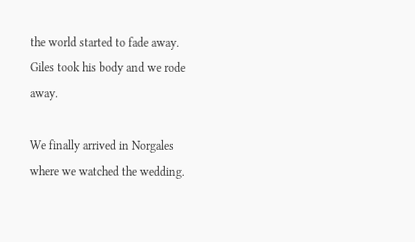the world started to fade away. Giles took his body and we rode away.

We finally arrived in Norgales where we watched the wedding.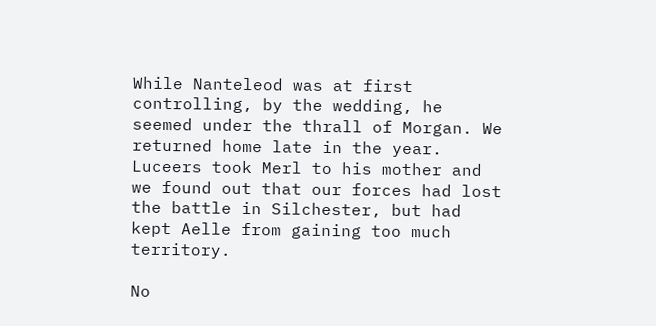While Nanteleod was at first controlling, by the wedding, he seemed under the thrall of Morgan. We returned home late in the year. Luceers took Merl to his mother and we found out that our forces had lost the battle in Silchester, but had kept Aelle from gaining too much territory.

No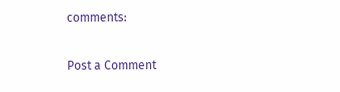comments:

Post a Comment